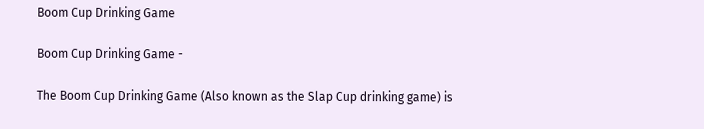Boom Cup Drinking Game

Boom Cup Drinking Game -

The Boom Cup Drinking Game (Also known as the Slap Cup drinking game) is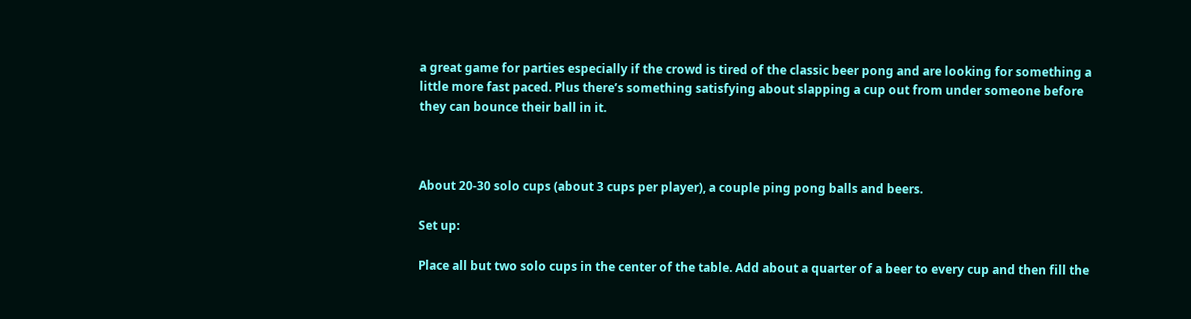a great game for parties especially if the crowd is tired of the classic beer pong and are looking for something a little more fast paced. Plus there’s something satisfying about slapping a cup out from under someone before they can bounce their ball in it.



About 20-30 solo cups (about 3 cups per player), a couple ping pong balls and beers.

Set up:

Place all but two solo cups in the center of the table. Add about a quarter of a beer to every cup and then fill the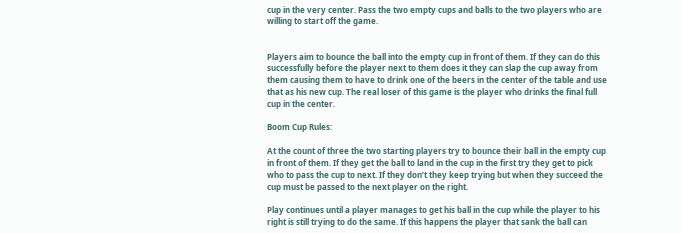cup in the very center. Pass the two empty cups and balls to the two players who are willing to start off the game.


Players aim to bounce the ball into the empty cup in front of them. If they can do this successfully before the player next to them does it they can slap the cup away from them causing them to have to drink one of the beers in the center of the table and use that as his new cup. The real loser of this game is the player who drinks the final full cup in the center.

Boom Cup Rules:

At the count of three the two starting players try to bounce their ball in the empty cup in front of them. If they get the ball to land in the cup in the first try they get to pick who to pass the cup to next. If they don’t they keep trying but when they succeed the cup must be passed to the next player on the right.

Play continues until a player manages to get his ball in the cup while the player to his right is still trying to do the same. If this happens the player that sank the ball can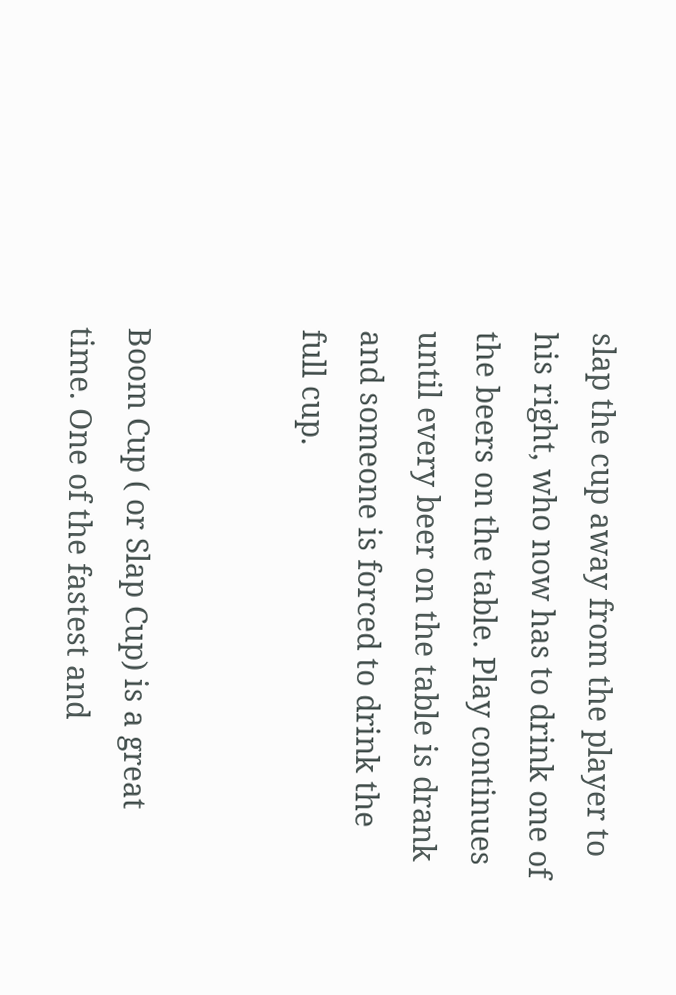slap the cup away from the player to his right, who now has to drink one of the beers on the table. Play continues until every beer on the table is drank and someone is forced to drink the full cup.


Boom Cup ( or Slap Cup) is a great time. One of the fastest and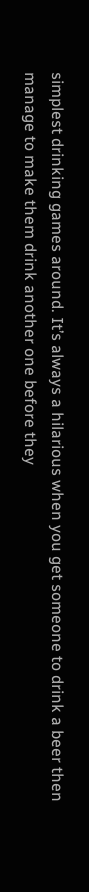simplest drinking games around. It’s always a hilarious when you get someone to drink a beer then manage to make them drink another one before they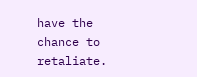have the chance to retaliate.